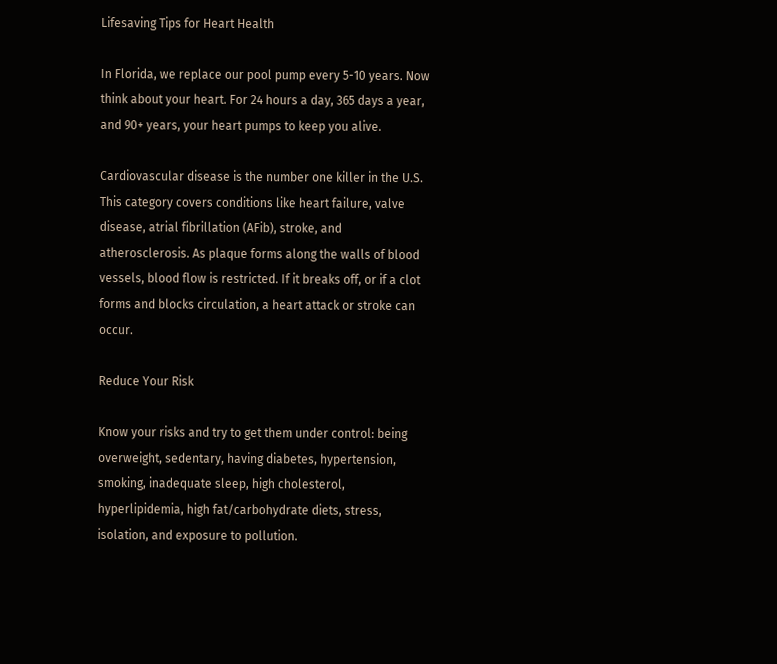Lifesaving Tips for Heart Health

In Florida, we replace our pool pump every 5-10 years. Now think about your heart. For 24 hours a day, 365 days a year, and 90+ years, your heart pumps to keep you alive.

Cardiovascular disease is the number one killer in the U.S. This category covers conditions like heart failure, valve disease, atrial fibrillation (AFib), stroke, and atherosclerosis. As plaque forms along the walls of blood vessels, blood flow is restricted. If it breaks off, or if a clot forms and blocks circulation, a heart attack or stroke can occur.

Reduce Your Risk

Know your risks and try to get them under control: being overweight, sedentary, having diabetes, hypertension, smoking, inadequate sleep, high cholesterol, hyperlipidemia, high fat/carbohydrate diets, stress, isolation, and exposure to pollution.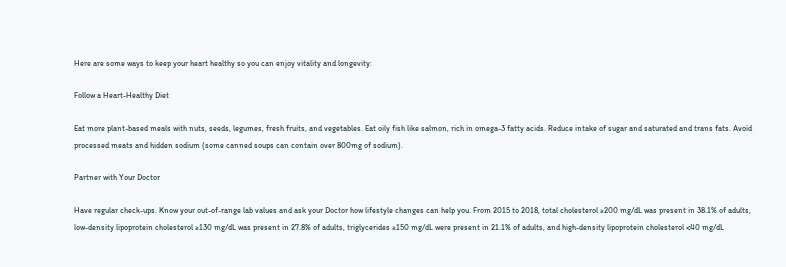Here are some ways to keep your heart healthy so you can enjoy vitality and longevity:

Follow a Heart-Healthy Diet

Eat more plant-based meals with nuts, seeds, legumes, fresh fruits, and vegetables. Eat oily fish like salmon, rich in omega-3 fatty acids. Reduce intake of sugar and saturated and trans fats. Avoid processed meats and hidden sodium (some canned soups can contain over 800mg of sodium).

Partner with Your Doctor

Have regular check-ups. Know your out-of-range lab values and ask your Doctor how lifestyle changes can help you. From 2015 to 2018, total cholesterol ≥200 mg/dL was present in 38.1% of adults, low-density lipoprotein cholesterol ≥130 mg/dL was present in 27.8% of adults, triglycerides ≥150 mg/dL were present in 21.1% of adults, and high-density lipoprotein cholesterol <40 mg/dL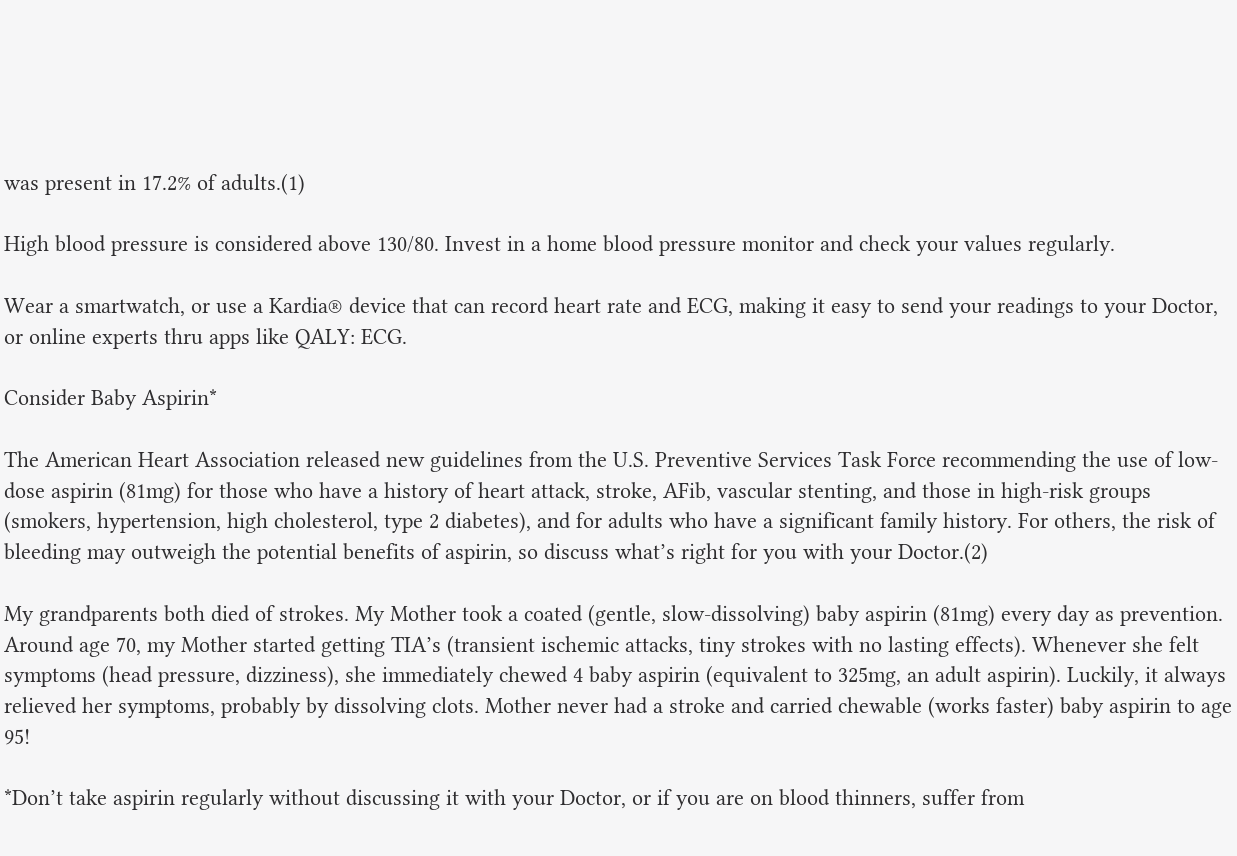was present in 17.2% of adults.(1)

High blood pressure is considered above 130/80. Invest in a home blood pressure monitor and check your values regularly.

Wear a smartwatch, or use a Kardia® device that can record heart rate and ECG, making it easy to send your readings to your Doctor, or online experts thru apps like QALY: ECG.

Consider Baby Aspirin*

The American Heart Association released new guidelines from the U.S. Preventive Services Task Force recommending the use of low-dose aspirin (81mg) for those who have a history of heart attack, stroke, AFib, vascular stenting, and those in high-risk groups (smokers, hypertension, high cholesterol, type 2 diabetes), and for adults who have a significant family history. For others, the risk of bleeding may outweigh the potential benefits of aspirin, so discuss what’s right for you with your Doctor.(2)

My grandparents both died of strokes. My Mother took a coated (gentle, slow-dissolving) baby aspirin (81mg) every day as prevention. Around age 70, my Mother started getting TIA’s (transient ischemic attacks, tiny strokes with no lasting effects). Whenever she felt symptoms (head pressure, dizziness), she immediately chewed 4 baby aspirin (equivalent to 325mg, an adult aspirin). Luckily, it always relieved her symptoms, probably by dissolving clots. Mother never had a stroke and carried chewable (works faster) baby aspirin to age 95!

*Don’t take aspirin regularly without discussing it with your Doctor, or if you are on blood thinners, suffer from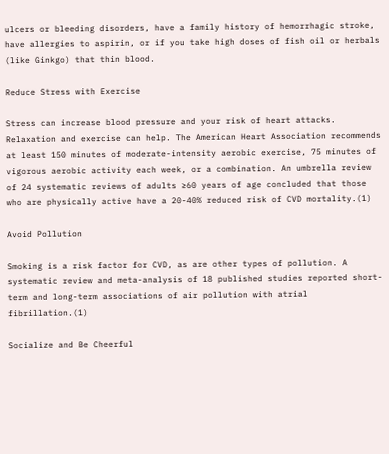ulcers or bleeding disorders, have a family history of hemorrhagic stroke, have allergies to aspirin, or if you take high doses of fish oil or herbals (like Ginkgo) that thin blood.

Reduce Stress with Exercise

Stress can increase blood pressure and your risk of heart attacks. Relaxation and exercise can help. The American Heart Association recommends at least 150 minutes of moderate-intensity aerobic exercise, 75 minutes of vigorous aerobic activity each week, or a combination. An umbrella review of 24 systematic reviews of adults ≥60 years of age concluded that those who are physically active have a 20-40% reduced risk of CVD mortality.(1)

Avoid Pollution

Smoking is a risk factor for CVD, as are other types of pollution. A systematic review and meta-analysis of 18 published studies reported short-term and long-term associations of air pollution with atrial fibrillation.(1)

Socialize and Be Cheerful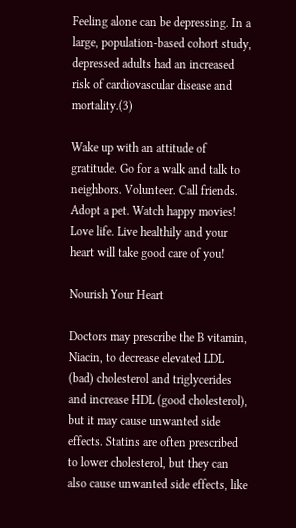Feeling alone can be depressing. In a large, population-based cohort study, depressed adults had an increased risk of cardiovascular disease and mortality.(3)

Wake up with an attitude of gratitude. Go for a walk and talk to neighbors. Volunteer. Call friends. Adopt a pet. Watch happy movies! Love life. Live healthily and your heart will take good care of you!

Nourish Your Heart

Doctors may prescribe the B vitamin, Niacin, to decrease elevated LDL (bad) cholesterol and triglycerides and increase HDL (good cholesterol), but it may cause unwanted side effects. Statins are often prescribed to lower cholesterol, but they can also cause unwanted side effects, like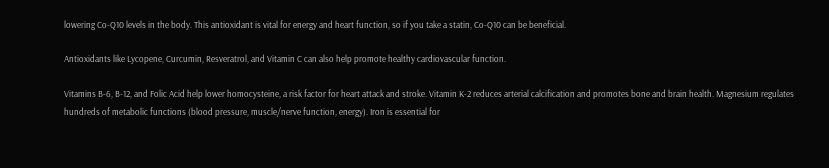lowering Co-Q10 levels in the body. This antioxidant is vital for energy and heart function, so if you take a statin, Co-Q10 can be beneficial.

Antioxidants like Lycopene, Curcumin, Resveratrol, and Vitamin C can also help promote healthy cardiovascular function.

Vitamins B-6, B-12, and Folic Acid help lower homocysteine, a risk factor for heart attack and stroke. Vitamin K-2 reduces arterial calcification and promotes bone and brain health. Magnesium regulates hundreds of metabolic functions (blood pressure, muscle/nerve function, energy). Iron is essential for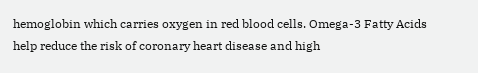hemoglobin which carries oxygen in red blood cells. Omega-3 Fatty Acids help reduce the risk of coronary heart disease and high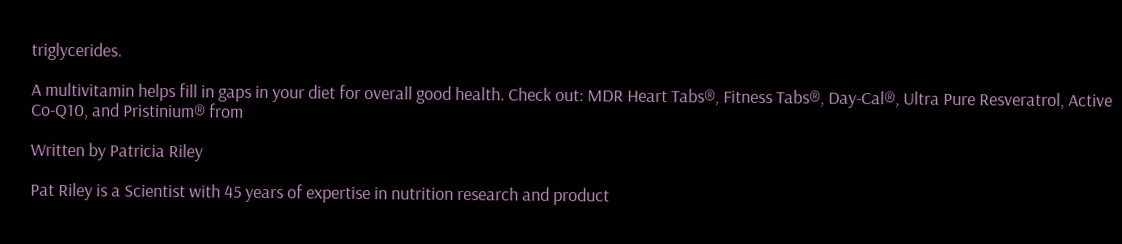triglycerides.

A multivitamin helps fill in gaps in your diet for overall good health. Check out: MDR Heart Tabs®, Fitness Tabs®, Day-Cal®, Ultra Pure Resveratrol, Active Co-Q10, and Pristinium® from

Written by Patricia Riley

Pat Riley is a Scientist with 45 years of expertise in nutrition research and product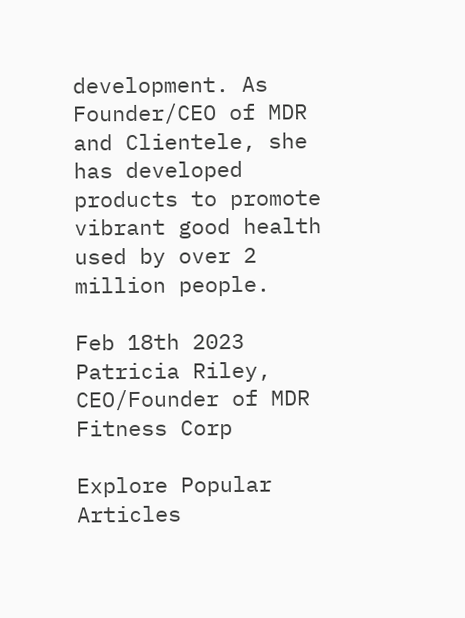development. As Founder/CEO of MDR and Clientele, she has developed products to promote vibrant good health used by over 2 million people.

Feb 18th 2023 Patricia Riley, CEO/Founder of MDR Fitness Corp

Explore Popular Articles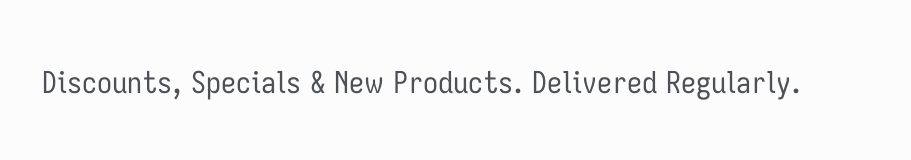Discounts, Specials & New Products. Delivered Regularly.